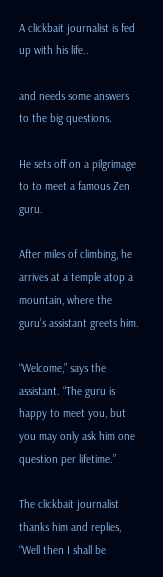A clickbait journalist is fed up with his life..

and needs some answers to the big questions.

He sets off on a pilgrimage to to meet a famous Zen guru.

After miles of climbing, he arrives at a temple atop a mountain, where the guru’s assistant greets him.

“Welcome,” says the assistant. “The guru is happy to meet you, but you may only ask him one question per lifetime.”

The clickbait journalist thanks him and replies, “Well then I shall be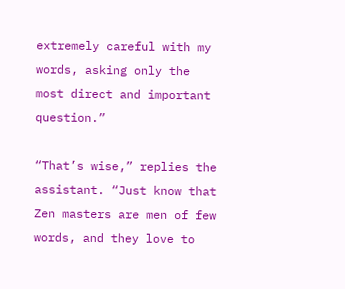extremely careful with my words, asking only the most direct and important question.”

“That’s wise,” replies the assistant. “Just know that Zen masters are men of few words, and they love to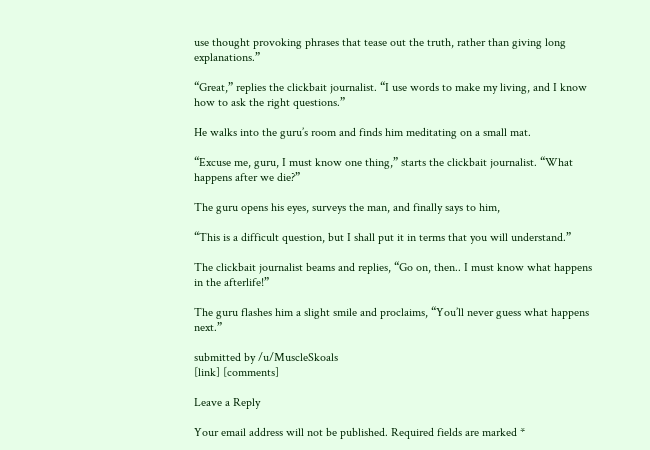use thought provoking phrases that tease out the truth, rather than giving long explanations.”

“Great,” replies the clickbait journalist. “I use words to make my living, and I know how to ask the right questions.”

He walks into the guru’s room and finds him meditating on a small mat.

“Excuse me, guru, I must know one thing,” starts the clickbait journalist. “What happens after we die?”

The guru opens his eyes, surveys the man, and finally says to him,

“This is a difficult question, but I shall put it in terms that you will understand.”

The clickbait journalist beams and replies, “Go on, then.. I must know what happens in the afterlife!”

The guru flashes him a slight smile and proclaims, “You’ll never guess what happens next.”

submitted by /u/MuscleSkoals
[link] [comments]

Leave a Reply

Your email address will not be published. Required fields are marked *